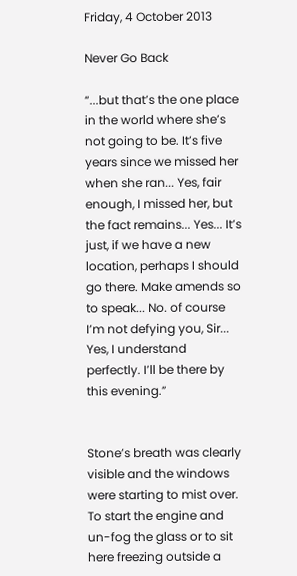Friday, 4 October 2013

Never Go Back

“...but that’s the one place in the world where she’s not going to be. It’s five years since we missed her when she ran... Yes, fair enough, I missed her, but the fact remains... Yes... It’s just, if we have a new location, perhaps I should go there. Make amends so to speak... No. of course I’m not defying you, Sir... Yes, I understand perfectly. I’ll be there by this evening.”


Stone’s breath was clearly visible and the windows were starting to mist over. To start the engine and un-fog the glass or to sit here freezing outside a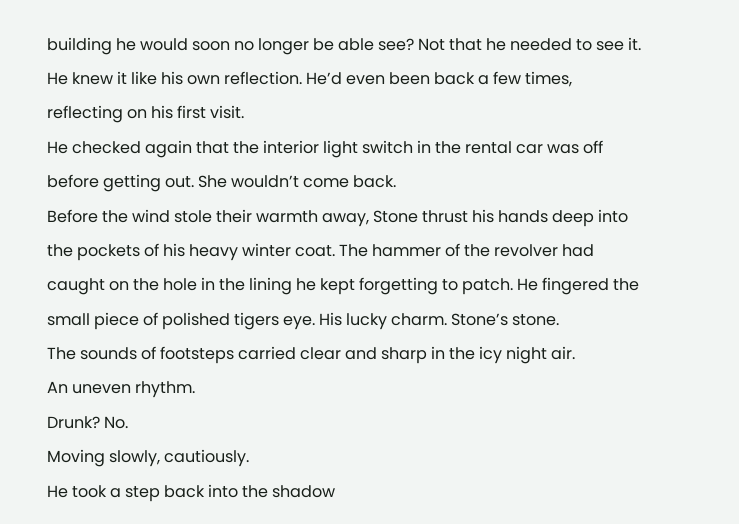building he would soon no longer be able see? Not that he needed to see it. He knew it like his own reflection. He’d even been back a few times, reflecting on his first visit.
He checked again that the interior light switch in the rental car was off before getting out. She wouldn’t come back.
Before the wind stole their warmth away, Stone thrust his hands deep into the pockets of his heavy winter coat. The hammer of the revolver had caught on the hole in the lining he kept forgetting to patch. He fingered the small piece of polished tigers eye. His lucky charm. Stone’s stone.
The sounds of footsteps carried clear and sharp in the icy night air.
An uneven rhythm.
Drunk? No.
Moving slowly, cautiously.
He took a step back into the shadow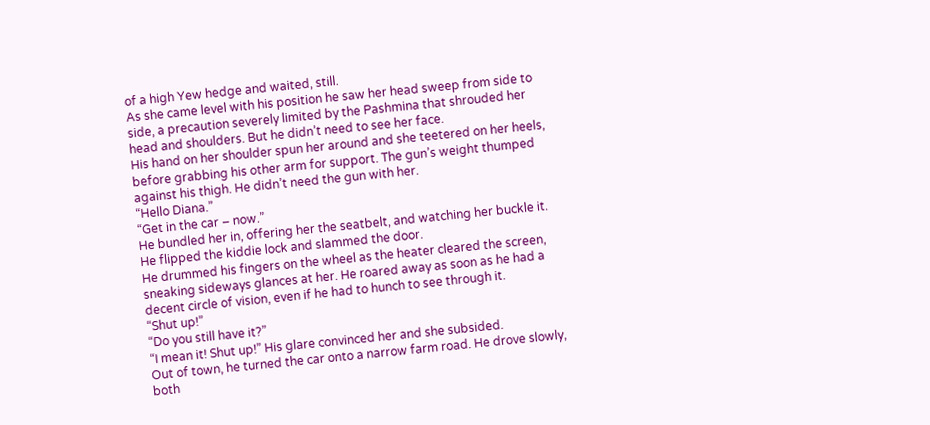of a high Yew hedge and waited, still.
As she came level with his position he saw her head sweep from side to side, a precaution severely limited by the Pashmina that shrouded her head and shoulders. But he didn’t need to see her face.
His hand on her shoulder spun her around and she teetered on her heels, before grabbing his other arm for support. The gun’s weight thumped against his thigh. He didn’t need the gun with her.
“Hello Diana.”
“Get in the car – now.”
He bundled her in, offering her the seatbelt, and watching her buckle it. He flipped the kiddie lock and slammed the door.
He drummed his fingers on the wheel as the heater cleared the screen, sneaking sideways glances at her. He roared away as soon as he had a decent circle of vision, even if he had to hunch to see through it.
“Shut up!”
“Do you still have it?”
“I mean it! Shut up!” His glare convinced her and she subsided.
Out of town, he turned the car onto a narrow farm road. He drove slowly, both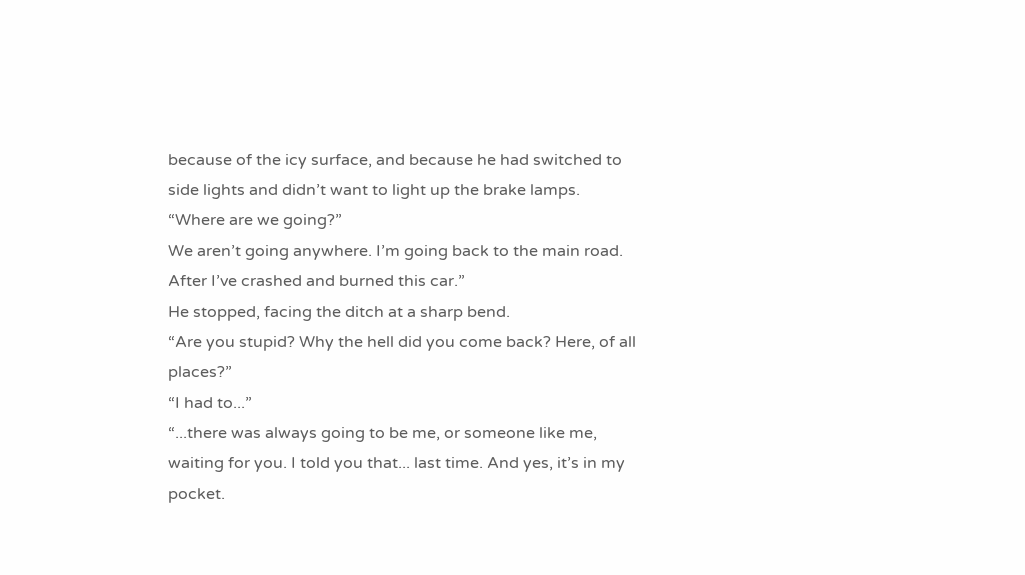because of the icy surface, and because he had switched to side lights and didn’t want to light up the brake lamps.
“Where are we going?”
We aren’t going anywhere. I’m going back to the main road. After I’ve crashed and burned this car.”
He stopped, facing the ditch at a sharp bend.
“Are you stupid? Why the hell did you come back? Here, of all places?”
“I had to...”
“...there was always going to be me, or someone like me, waiting for you. I told you that... last time. And yes, it’s in my pocket.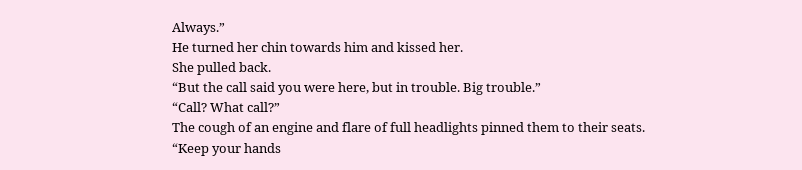Always.”
He turned her chin towards him and kissed her.
She pulled back.
“But the call said you were here, but in trouble. Big trouble.”
“Call? What call?”
The cough of an engine and flare of full headlights pinned them to their seats.
“Keep your hands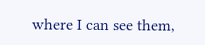where I can see them,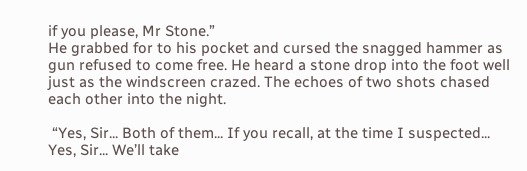if you please, Mr Stone.”
He grabbed for to his pocket and cursed the snagged hammer as gun refused to come free. He heard a stone drop into the foot well just as the windscreen crazed. The echoes of two shots chased each other into the night.

 “Yes, Sir... Both of them... If you recall, at the time I suspected... Yes, Sir... We’ll take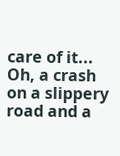care of it... Oh, a crash on a slippery road and a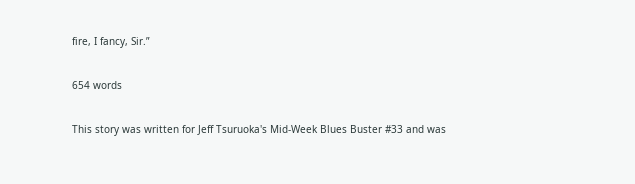fire, I fancy, Sir.”

654 words

This story was written for Jeff Tsuruoka's Mid-Week Blues Buster #33 and was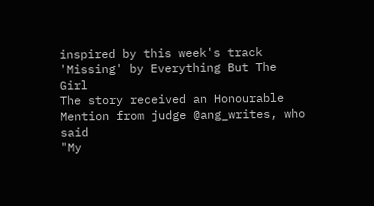inspired by this week's track 'Missing' by Everything But The Girl
The story received an Honourable Mention from judge @ang_writes, who said
"My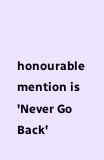honourable mention is 'Never Go Back'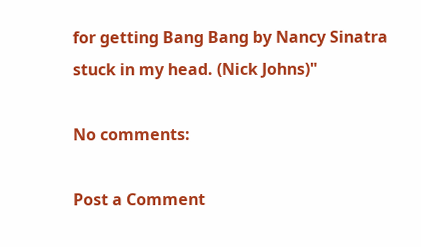for getting Bang Bang by Nancy Sinatra stuck in my head. (Nick Johns)"

No comments:

Post a Comment